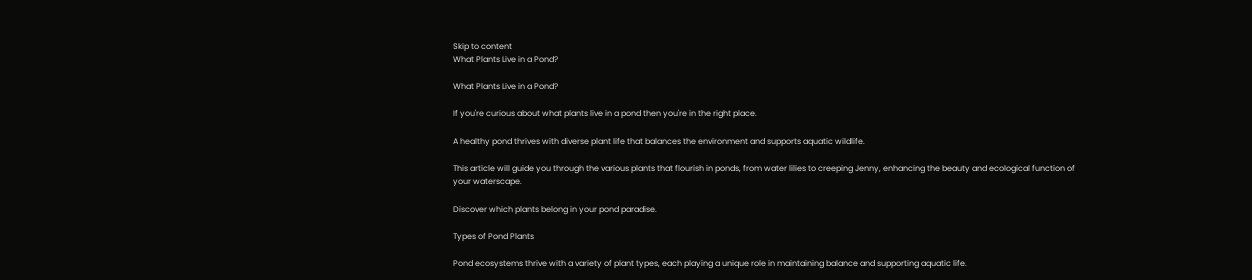Skip to content
What Plants Live in a Pond?

What Plants Live in a Pond?

If you're curious about what plants live in a pond then you're in the right place.

A healthy pond thrives with diverse plant life that balances the environment and supports aquatic wildlife.

This article will guide you through the various plants that flourish in ponds, from water lilies to creeping Jenny, enhancing the beauty and ecological function of your waterscape.

Discover which plants belong in your pond paradise.

Types of Pond Plants

Pond ecosystems thrive with a variety of plant types, each playing a unique role in maintaining balance and supporting aquatic life.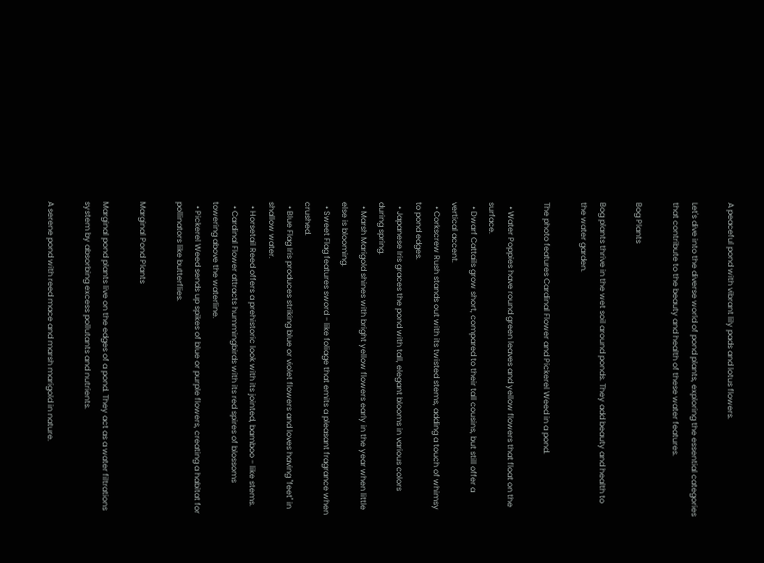A peaceful pond with vibrant lily pads and lotus flowers.

Let's dive into the diverse world of pond plants, exploring the essential categories that contribute to the beauty and health of these water features.

Bog Plants

Bog plants thrive in the wet soil around ponds. They add beauty and health to the water garden.

The photo features Cardinal Flower and Pickerel Weed in a pond.

  • Water Poppies have round green leaves and yellow flowers that float on the surface.
  • Dwarf Cattails grow short, compared to their tall cousins, but still offer a vertical accent.
  • Corkscrew Rush stands out with its twisted stems, adding a touch of whimsy to pond edges.
  • Japanese Iris graces the pond with tall, elegant blooms in various colors during spring.
  • Marsh Marigold shines with bright yellow flowers early in the year when little else is blooming.
  • Sweet Flag features sword - like foliage that emits a pleasant fragrance when crushed.
  • Blue Flag Iris produces striking blue or violet flowers and loves having "feet" in shallow water.
  • Horsetail Reed offers a prehistoric look with its jointed, bamboo - like stems.
  • Cardinal Flower attracts hummingbirds with its red spires of blossoms towering above the waterline.
  • Pickerel Weed sends up spikes of blue or purple flowers, creating a habitat for pollinators like butterflies.

Marginal Pond Plants

Marginal pond plants live on the edges of a pond. They act as a water filtrations system by absorbing excess pollutants and nutrients.

A serene pond with reed mace and marsh marigold in nature.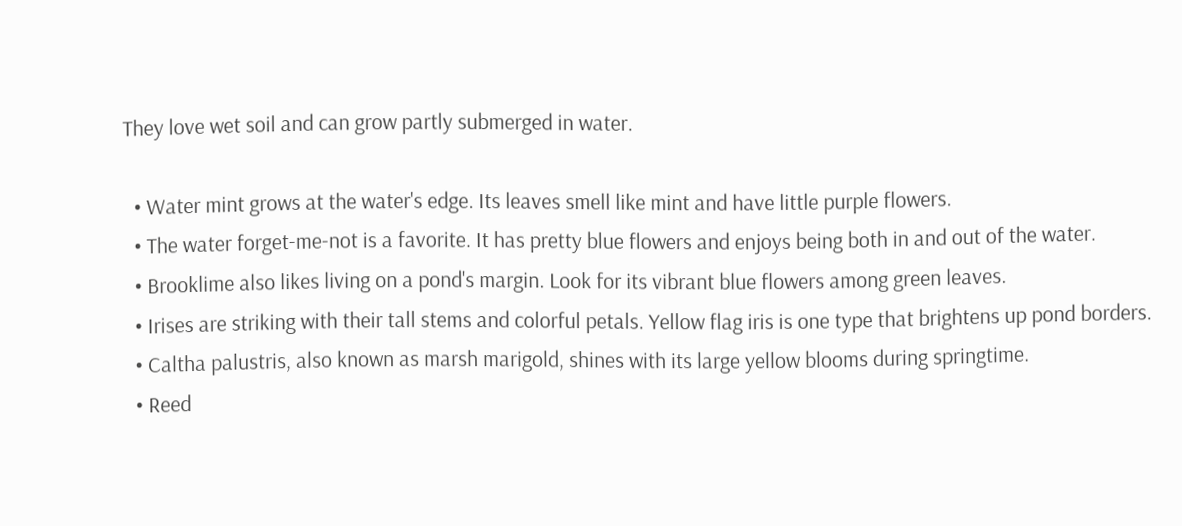They love wet soil and can grow partly submerged in water.

  • Water mint grows at the water's edge. Its leaves smell like mint and have little purple flowers.
  • The water forget-me-not is a favorite. It has pretty blue flowers and enjoys being both in and out of the water.
  • Brooklime also likes living on a pond's margin. Look for its vibrant blue flowers among green leaves.
  • Irises are striking with their tall stems and colorful petals. Yellow flag iris is one type that brightens up pond borders.
  • Caltha palustris, also known as marsh marigold, shines with its large yellow blooms during springtime.
  • Reed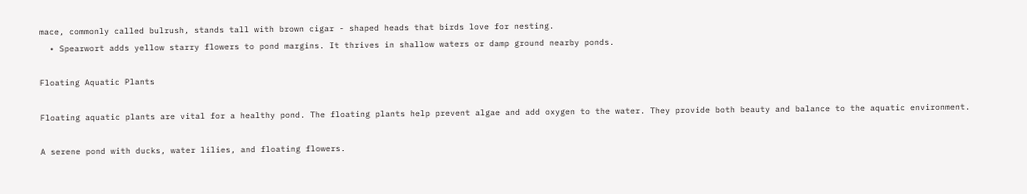mace, commonly called bulrush, stands tall with brown cigar - shaped heads that birds love for nesting.
  • Spearwort adds yellow starry flowers to pond margins. It thrives in shallow waters or damp ground nearby ponds.

Floating Aquatic Plants

Floating aquatic plants are vital for a healthy pond. The floating plants help prevent algae and add oxygen to the water. They provide both beauty and balance to the aquatic environment.

A serene pond with ducks, water lilies, and floating flowers.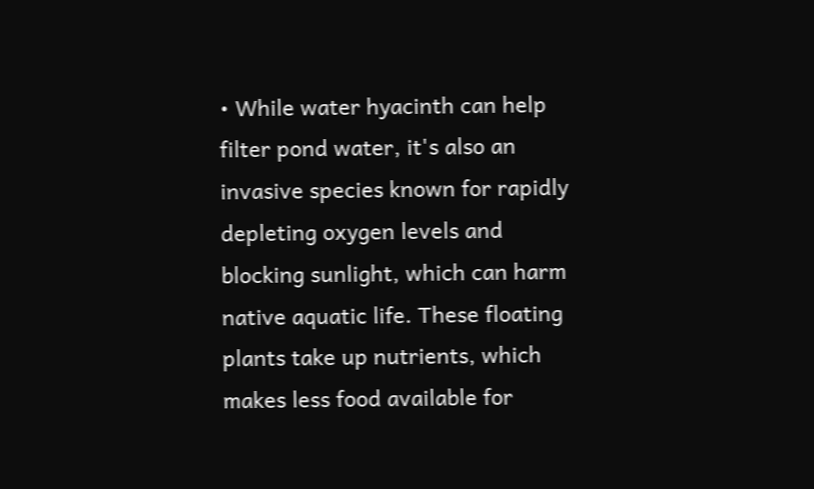• While water hyacinth can help filter pond water, it's also an invasive species known for rapidly depleting oxygen levels and blocking sunlight, which can harm native aquatic life. These floating plants take up nutrients, which makes less food available for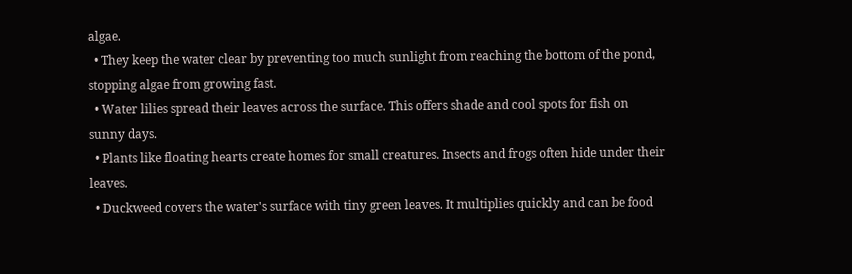algae.
  • They keep the water clear by preventing too much sunlight from reaching the bottom of the pond, stopping algae from growing fast.
  • Water lilies spread their leaves across the surface. This offers shade and cool spots for fish on sunny days.
  • Plants like floating hearts create homes for small creatures. Insects and frogs often hide under their leaves.
  • Duckweed covers the water's surface with tiny green leaves. It multiplies quickly and can be food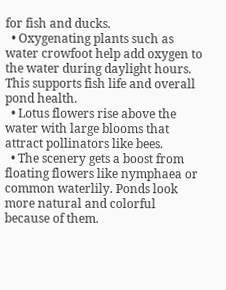for fish and ducks.
  • Oxygenating plants such as water crowfoot help add oxygen to the water during daylight hours. This supports fish life and overall pond health.
  • Lotus flowers rise above the water with large blooms that attract pollinators like bees.
  • The scenery gets a boost from floating flowers like nymphaea or common waterlily. Ponds look more natural and colorful because of them.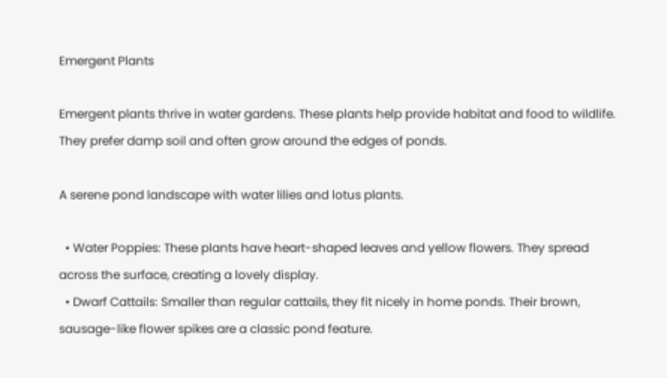Emergent Plants

Emergent plants thrive in water gardens. These plants help provide habitat and food to wildlife. They prefer damp soil and often grow around the edges of ponds.

A serene pond landscape with water lilies and lotus plants.

  • Water Poppies: These plants have heart-shaped leaves and yellow flowers. They spread across the surface, creating a lovely display.
  • Dwarf Cattails: Smaller than regular cattails, they fit nicely in home ponds. Their brown, sausage-like flower spikes are a classic pond feature.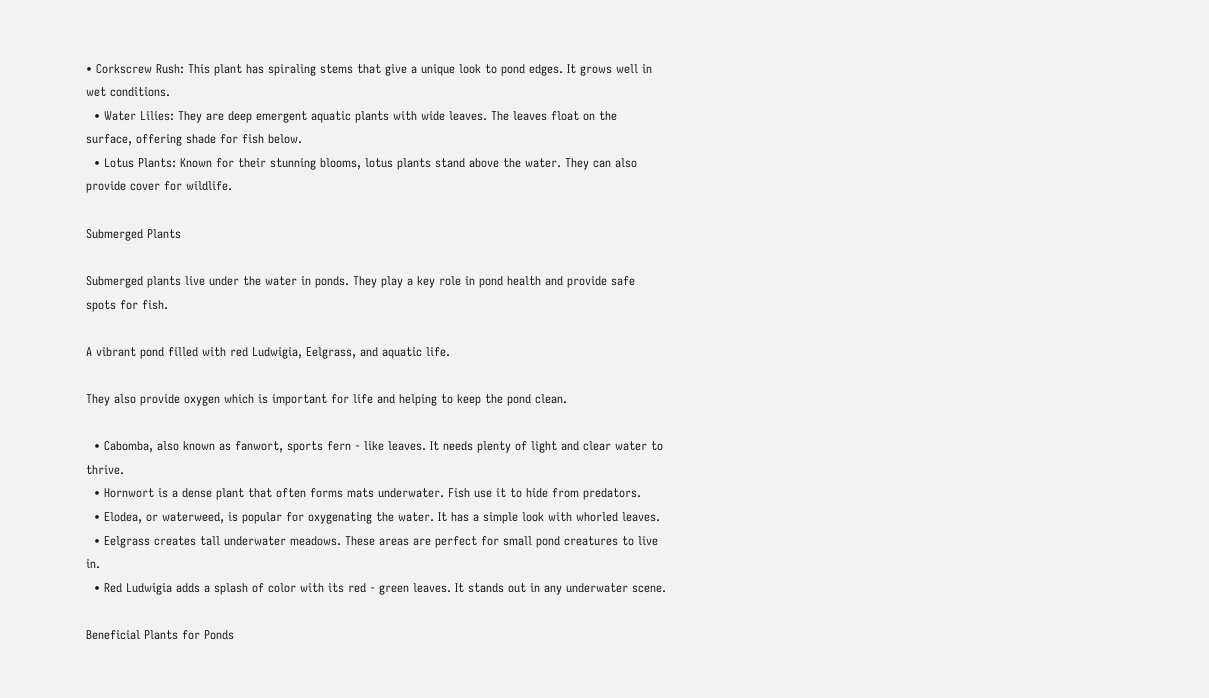• Corkscrew Rush: This plant has spiraling stems that give a unique look to pond edges. It grows well in wet conditions.
  • Water Lilies: They are deep emergent aquatic plants with wide leaves. The leaves float on the surface, offering shade for fish below.
  • Lotus Plants: Known for their stunning blooms, lotus plants stand above the water. They can also provide cover for wildlife.

Submerged Plants

Submerged plants live under the water in ponds. They play a key role in pond health and provide safe spots for fish.

A vibrant pond filled with red Ludwigia, Eelgrass, and aquatic life.

They also provide oxygen which is important for life and helping to keep the pond clean.

  • Cabomba, also known as fanwort, sports fern - like leaves. It needs plenty of light and clear water to thrive.
  • Hornwort is a dense plant that often forms mats underwater. Fish use it to hide from predators.
  • Elodea, or waterweed, is popular for oxygenating the water. It has a simple look with whorled leaves.
  • Eelgrass creates tall underwater meadows. These areas are perfect for small pond creatures to live in.
  • Red Ludwigia adds a splash of color with its red - green leaves. It stands out in any underwater scene.

Beneficial Plants for Ponds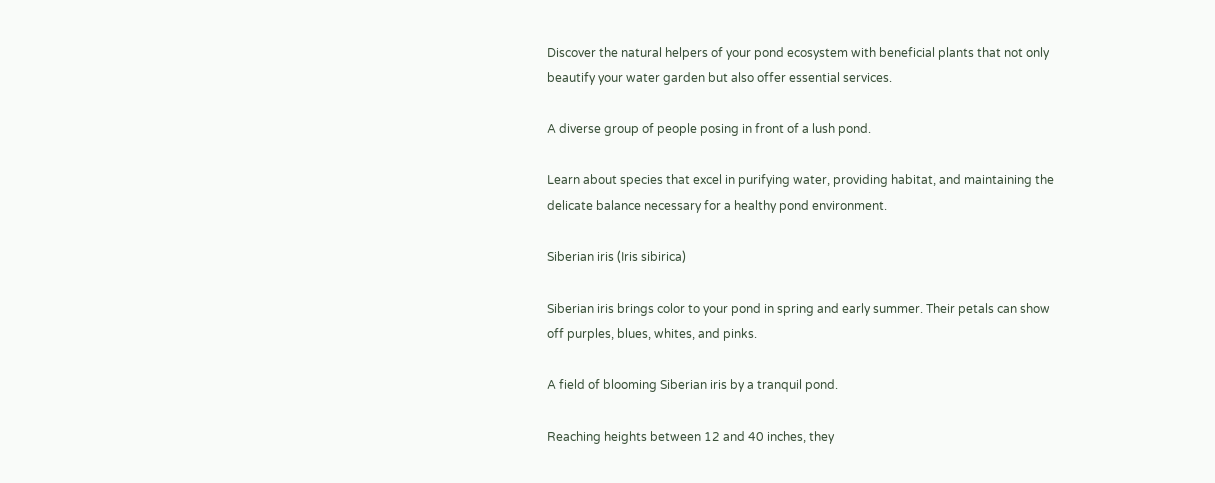Discover the natural helpers of your pond ecosystem with beneficial plants that not only beautify your water garden but also offer essential services.

A diverse group of people posing in front of a lush pond.

Learn about species that excel in purifying water, providing habitat, and maintaining the delicate balance necessary for a healthy pond environment.

Siberian iris (Iris sibirica)

Siberian iris brings color to your pond in spring and early summer. Their petals can show off purples, blues, whites, and pinks.

A field of blooming Siberian iris by a tranquil pond.

Reaching heights between 12 and 40 inches, they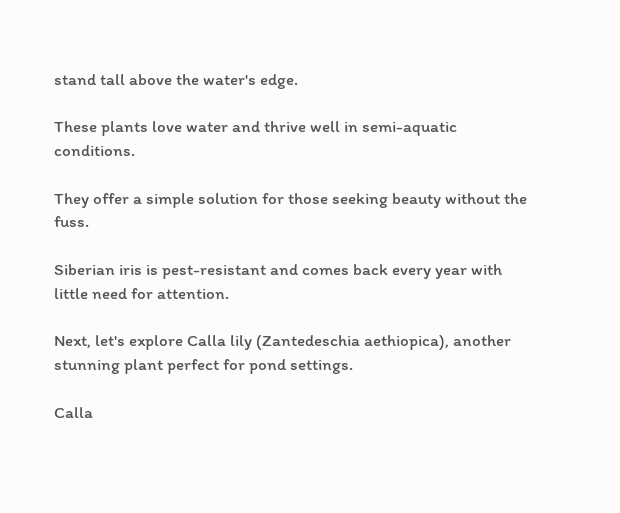stand tall above the water's edge.

These plants love water and thrive well in semi-aquatic conditions.

They offer a simple solution for those seeking beauty without the fuss.

Siberian iris is pest-resistant and comes back every year with little need for attention.

Next, let's explore Calla lily (Zantedeschia aethiopica), another stunning plant perfect for pond settings.

Calla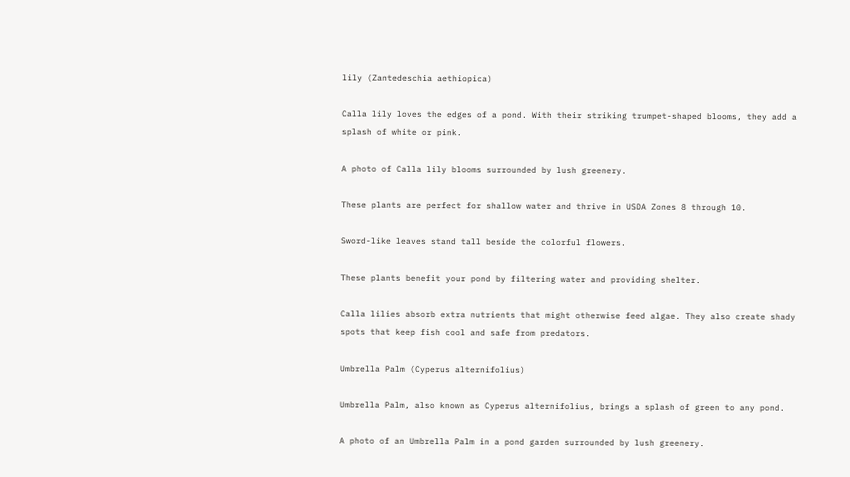lily (Zantedeschia aethiopica)

Calla lily loves the edges of a pond. With their striking trumpet-shaped blooms, they add a splash of white or pink.

A photo of Calla lily blooms surrounded by lush greenery.

These plants are perfect for shallow water and thrive in USDA Zones 8 through 10.

Sword-like leaves stand tall beside the colorful flowers.

These plants benefit your pond by filtering water and providing shelter.

Calla lilies absorb extra nutrients that might otherwise feed algae. They also create shady spots that keep fish cool and safe from predators.

Umbrella Palm (Cyperus alternifolius)

Umbrella Palm, also known as Cyperus alternifolius, brings a splash of green to any pond.

A photo of an Umbrella Palm in a pond garden surrounded by lush greenery.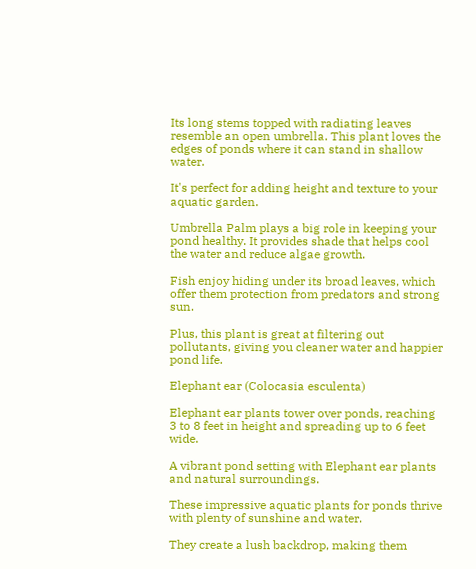Its long stems topped with radiating leaves resemble an open umbrella. This plant loves the edges of ponds where it can stand in shallow water.

It's perfect for adding height and texture to your aquatic garden.

Umbrella Palm plays a big role in keeping your pond healthy. It provides shade that helps cool the water and reduce algae growth.

Fish enjoy hiding under its broad leaves, which offer them protection from predators and strong sun.

Plus, this plant is great at filtering out pollutants, giving you cleaner water and happier pond life.

Elephant ear (Colocasia esculenta)

Elephant ear plants tower over ponds, reaching 3 to 8 feet in height and spreading up to 6 feet wide.

A vibrant pond setting with Elephant ear plants and natural surroundings.

These impressive aquatic plants for ponds thrive with plenty of sunshine and water.

They create a lush backdrop, making them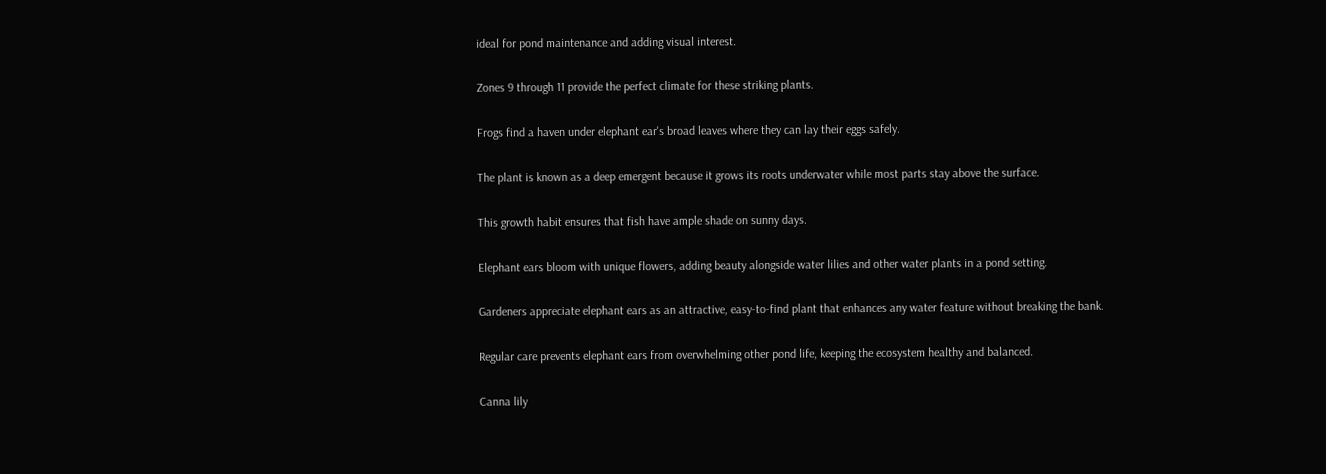ideal for pond maintenance and adding visual interest.

Zones 9 through 11 provide the perfect climate for these striking plants.

Frogs find a haven under elephant ear's broad leaves where they can lay their eggs safely.

The plant is known as a deep emergent because it grows its roots underwater while most parts stay above the surface.

This growth habit ensures that fish have ample shade on sunny days.

Elephant ears bloom with unique flowers, adding beauty alongside water lilies and other water plants in a pond setting.

Gardeners appreciate elephant ears as an attractive, easy-to-find plant that enhances any water feature without breaking the bank.

Regular care prevents elephant ears from overwhelming other pond life, keeping the ecosystem healthy and balanced.

Canna lily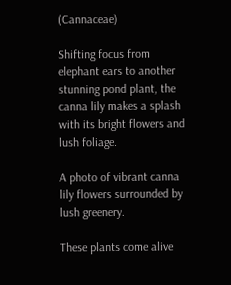(Cannaceae)

Shifting focus from elephant ears to another stunning pond plant, the canna lily makes a splash with its bright flowers and lush foliage.

A photo of vibrant canna lily flowers surrounded by lush greenery.

These plants come alive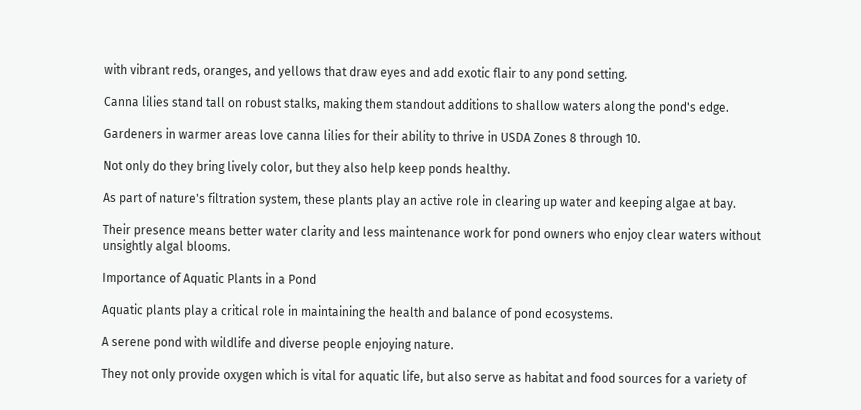with vibrant reds, oranges, and yellows that draw eyes and add exotic flair to any pond setting.

Canna lilies stand tall on robust stalks, making them standout additions to shallow waters along the pond's edge.

Gardeners in warmer areas love canna lilies for their ability to thrive in USDA Zones 8 through 10.

Not only do they bring lively color, but they also help keep ponds healthy.

As part of nature's filtration system, these plants play an active role in clearing up water and keeping algae at bay.

Their presence means better water clarity and less maintenance work for pond owners who enjoy clear waters without unsightly algal blooms.

Importance of Aquatic Plants in a Pond

Aquatic plants play a critical role in maintaining the health and balance of pond ecosystems.

A serene pond with wildlife and diverse people enjoying nature.

They not only provide oxygen which is vital for aquatic life, but also serve as habitat and food sources for a variety of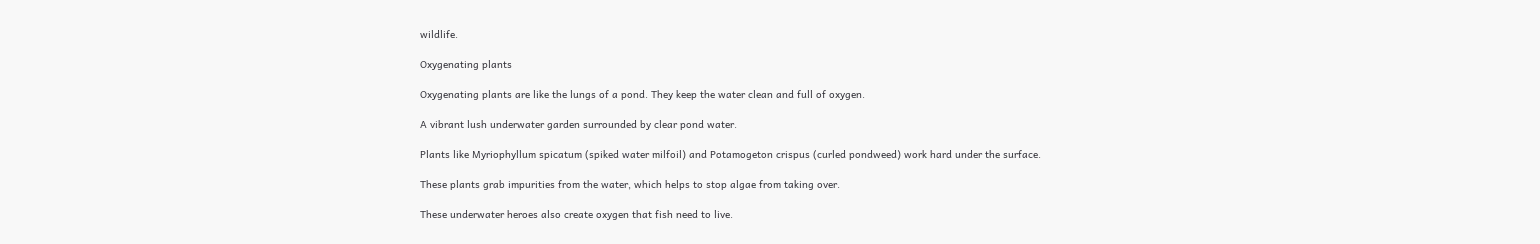wildlife.

Oxygenating plants

Oxygenating plants are like the lungs of a pond. They keep the water clean and full of oxygen.

A vibrant lush underwater garden surrounded by clear pond water.

Plants like Myriophyllum spicatum (spiked water milfoil) and Potamogeton crispus (curled pondweed) work hard under the surface.

These plants grab impurities from the water, which helps to stop algae from taking over.

These underwater heroes also create oxygen that fish need to live.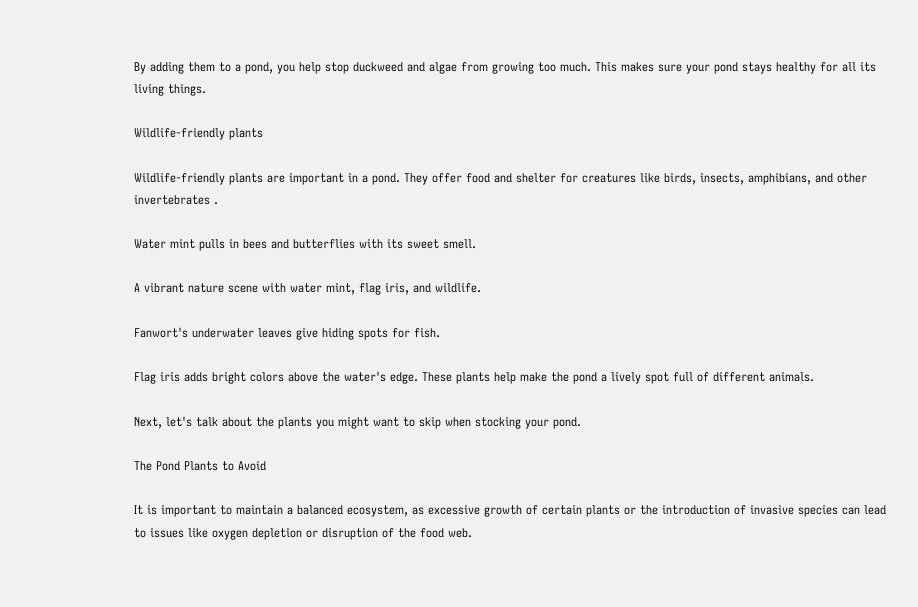By adding them to a pond, you help stop duckweed and algae from growing too much. This makes sure your pond stays healthy for all its living things.

Wildlife-friendly plants

Wildlife-friendly plants are important in a pond. They offer food and shelter for creatures like birds, insects, amphibians, and other invertebrates .

Water mint pulls in bees and butterflies with its sweet smell.

A vibrant nature scene with water mint, flag iris, and wildlife.

Fanwort's underwater leaves give hiding spots for fish.

Flag iris adds bright colors above the water's edge. These plants help make the pond a lively spot full of different animals.

Next, let's talk about the plants you might want to skip when stocking your pond.

The Pond Plants to Avoid

It is important to maintain a balanced ecosystem, as excessive growth of certain plants or the introduction of invasive species can lead to issues like oxygen depletion or disruption of the food web.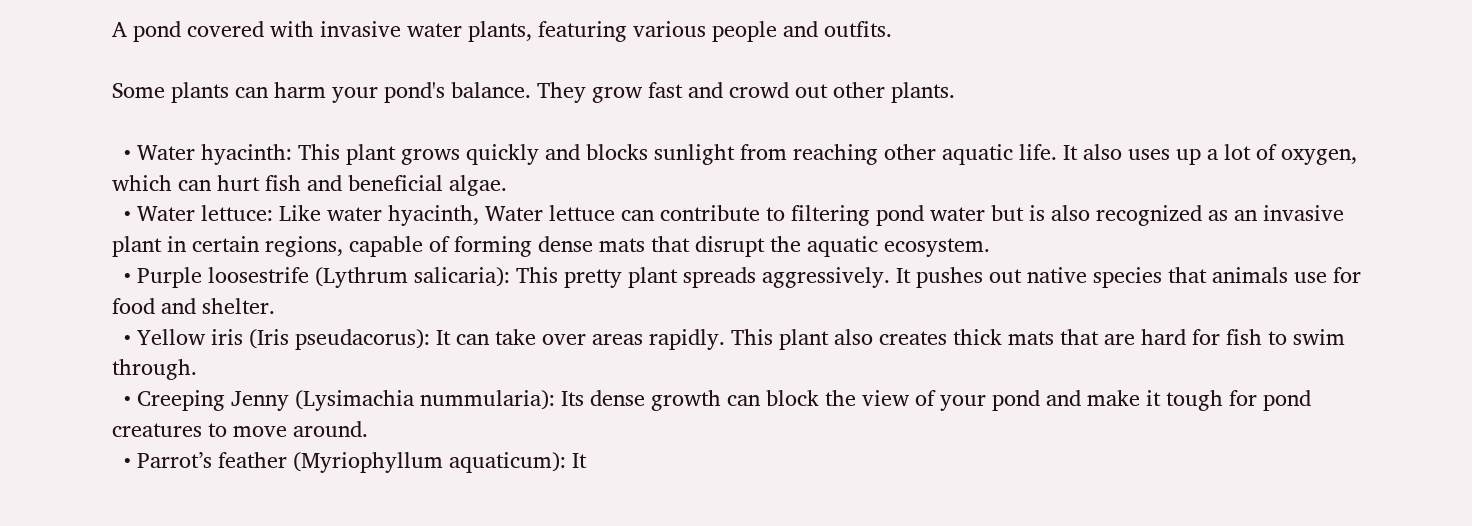A pond covered with invasive water plants, featuring various people and outfits.

Some plants can harm your pond's balance. They grow fast and crowd out other plants.

  • Water hyacinth: This plant grows quickly and blocks sunlight from reaching other aquatic life. It also uses up a lot of oxygen, which can hurt fish and beneficial algae.
  • Water lettuce: Like water hyacinth, Water lettuce can contribute to filtering pond water but is also recognized as an invasive plant in certain regions, capable of forming dense mats that disrupt the aquatic ecosystem.
  • Purple loosestrife (Lythrum salicaria): This pretty plant spreads aggressively. It pushes out native species that animals use for food and shelter.
  • Yellow iris (Iris pseudacorus): It can take over areas rapidly. This plant also creates thick mats that are hard for fish to swim through.
  • Creeping Jenny (Lysimachia nummularia): Its dense growth can block the view of your pond and make it tough for pond creatures to move around.
  • Parrot’s feather (Myriophyllum aquaticum): It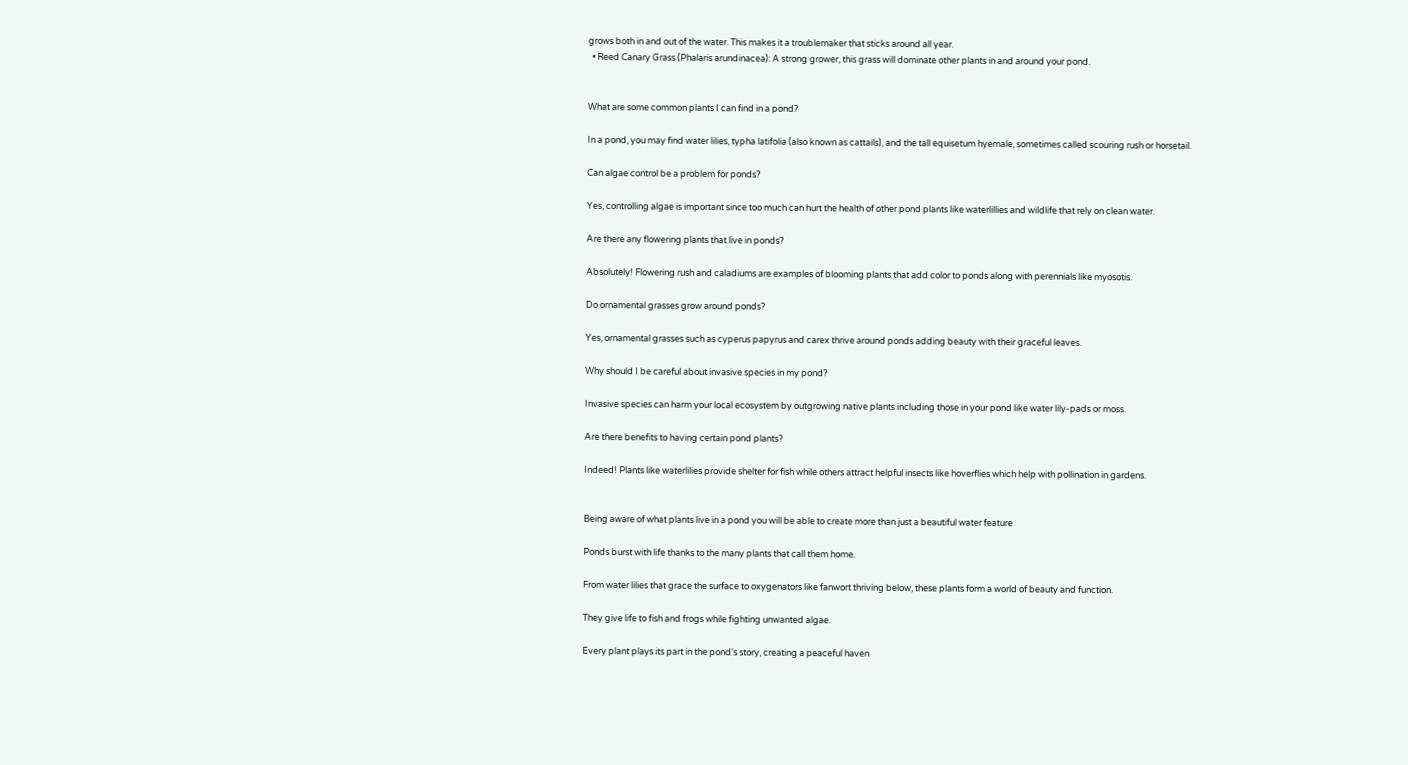grows both in and out of the water. This makes it a troublemaker that sticks around all year.
  • Reed Canary Grass (Phalaris arundinacea): A strong grower, this grass will dominate other plants in and around your pond.


What are some common plants I can find in a pond?

In a pond, you may find water lilies, typha latifolia (also known as cattails), and the tall equisetum hyemale, sometimes called scouring rush or horsetail.

Can algae control be a problem for ponds?

Yes, controlling algae is important since too much can hurt the health of other pond plants like waterlillies and wildlife that rely on clean water.

Are there any flowering plants that live in ponds?

Absolutely! Flowering rush and caladiums are examples of blooming plants that add color to ponds along with perennials like myosotis.

Do ornamental grasses grow around ponds?

Yes, ornamental grasses such as cyperus papyrus and carex thrive around ponds adding beauty with their graceful leaves.

Why should I be careful about invasive species in my pond?

Invasive species can harm your local ecosystem by outgrowing native plants including those in your pond like water lily-pads or moss.

Are there benefits to having certain pond plants?

Indeed! Plants like waterlilies provide shelter for fish while others attract helpful insects like hoverflies which help with pollination in gardens.


Being aware of what plants live in a pond you will be able to create more than just a beautiful water feature

Ponds burst with life thanks to the many plants that call them home.

From water lilies that grace the surface to oxygenators like fanwort thriving below, these plants form a world of beauty and function.

They give life to fish and frogs while fighting unwanted algae.

Every plant plays its part in the pond's story, creating a peaceful haven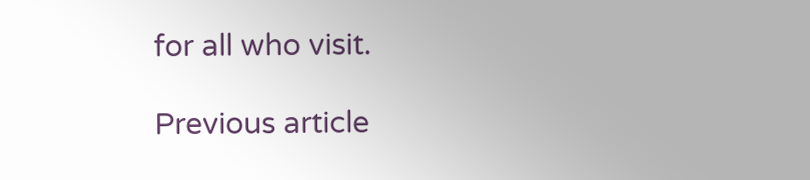for all who visit.

Previous article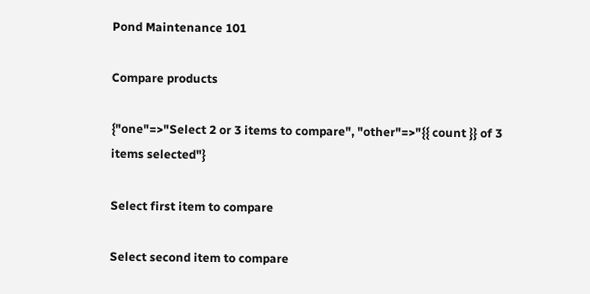Pond Maintenance 101

Compare products

{"one"=>"Select 2 or 3 items to compare", "other"=>"{{ count }} of 3 items selected"}

Select first item to compare

Select second item to compare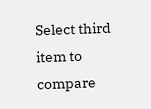Select third item to compare